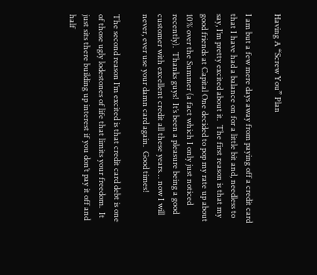Having A “Screw You” Plan

I am but a few mere days away from paying off a credit card that I have had a balance on for a little bit and, needless to say, I’m pretty excited about it.  The first reason is that my good friends at Capital One decided to pop my rate up about 10% over the Summer (a fact which I only just noticed recently).  Thanks guys!  It’s been a pleasure being a good customer with excellent credit all these years… now I will never, ever use your damn card again.  Good times!

The second reason I’m excited is that credit card debt is one of those ugly lodestones of life that limits your freedom.  It just sits there building up interest if you don’t pay it off and half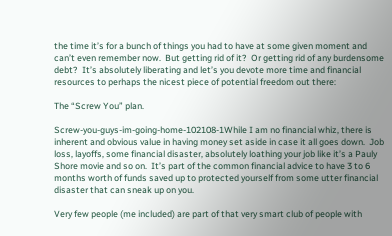the time it’s for a bunch of things you had to have at some given moment and can’t even remember now.  But getting rid of it?  Or getting rid of any burdensome debt?  It’s absolutely liberating and let’s you devote more time and financial resources to perhaps the nicest piece of potential freedom out there:

The “Screw You” plan.

Screw-you-guys-im-going-home-102108-1While I am no financial whiz, there is inherent and obvious value in having money set aside in case it all goes down.  Job loss, layoffs, some financial disaster, absolutely loathing your job like it’s a Pauly Shore movie and so on.  It’s part of the common financial advice to have 3 to 6 months worth of funds saved up to protected yourself from some utter financial disaster that can sneak up on you.

Very few people (me included) are part of that very smart club of people with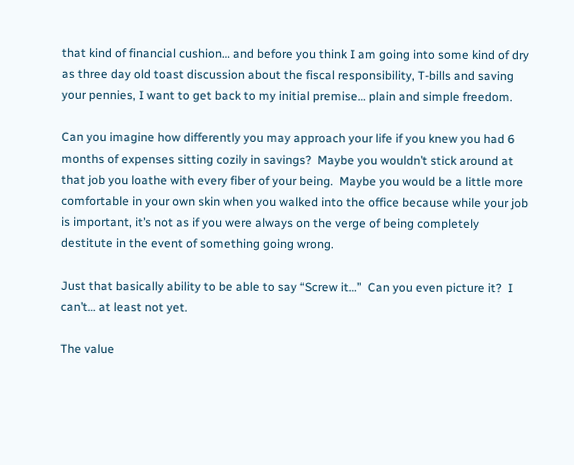that kind of financial cushion… and before you think I am going into some kind of dry as three day old toast discussion about the fiscal responsibility, T-bills and saving your pennies, I want to get back to my initial premise… plain and simple freedom.

Can you imagine how differently you may approach your life if you knew you had 6 months of expenses sitting cozily in savings?  Maybe you wouldn’t stick around at that job you loathe with every fiber of your being.  Maybe you would be a little more comfortable in your own skin when you walked into the office because while your job is important, it’s not as if you were always on the verge of being completely destitute in the event of something going wrong.

Just that basically ability to be able to say “Screw it…”  Can you even picture it?  I can’t… at least not yet.

The value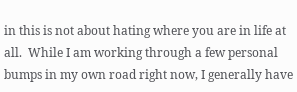in this is not about hating where you are in life at all.  While I am working through a few personal bumps in my own road right now, I generally have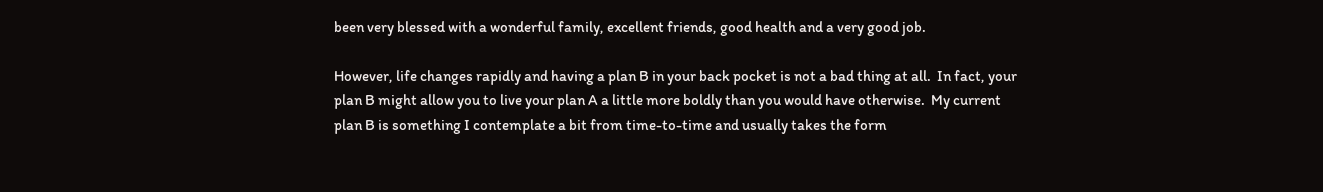been very blessed with a wonderful family, excellent friends, good health and a very good job.

However, life changes rapidly and having a plan B in your back pocket is not a bad thing at all.  In fact, your plan B might allow you to live your plan A a little more boldly than you would have otherwise.  My current plan B is something I contemplate a bit from time-to-time and usually takes the form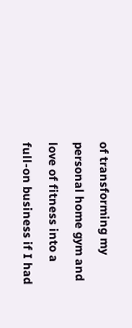of transforming my personal home gym and love of fitness into a full-on business if I had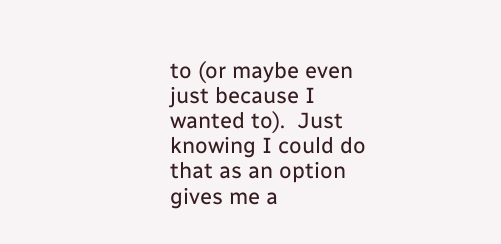to (or maybe even just because I wanted to).  Just knowing I could do that as an option gives me a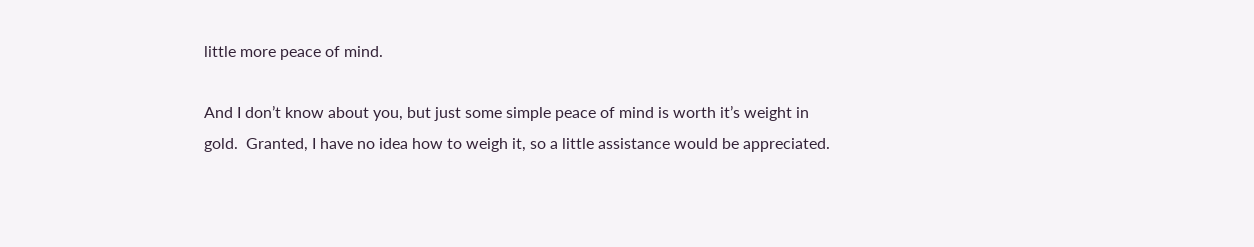little more peace of mind.

And I don’t know about you, but just some simple peace of mind is worth it’s weight in gold.  Granted, I have no idea how to weigh it, so a little assistance would be appreciated.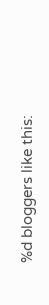%d bloggers like this: